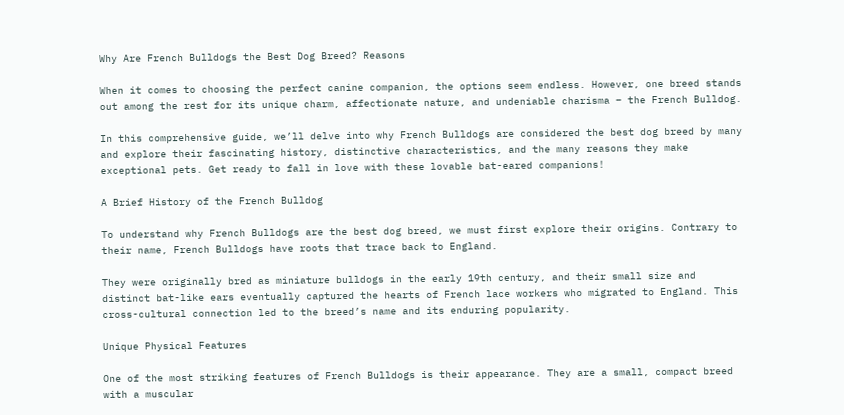Why Are French Bulldogs the Best Dog Breed? Reasons

When it comes to choosing the perfect canine companion, the options seem endless. However, one breed stands out among the rest for its unique charm, affectionate nature, and undeniable charisma – the French Bulldog.

In this comprehensive guide, we’ll delve into why French Bulldogs are considered the best dog breed by many and explore their fascinating history, distinctive characteristics, and the many reasons they make exceptional pets. Get ready to fall in love with these lovable bat-eared companions!

A Brief History of the French Bulldog

To understand why French Bulldogs are the best dog breed, we must first explore their origins. Contrary to their name, French Bulldogs have roots that trace back to England.

They were originally bred as miniature bulldogs in the early 19th century, and their small size and distinct bat-like ears eventually captured the hearts of French lace workers who migrated to England. This cross-cultural connection led to the breed’s name and its enduring popularity.

Unique Physical Features

One of the most striking features of French Bulldogs is their appearance. They are a small, compact breed with a muscular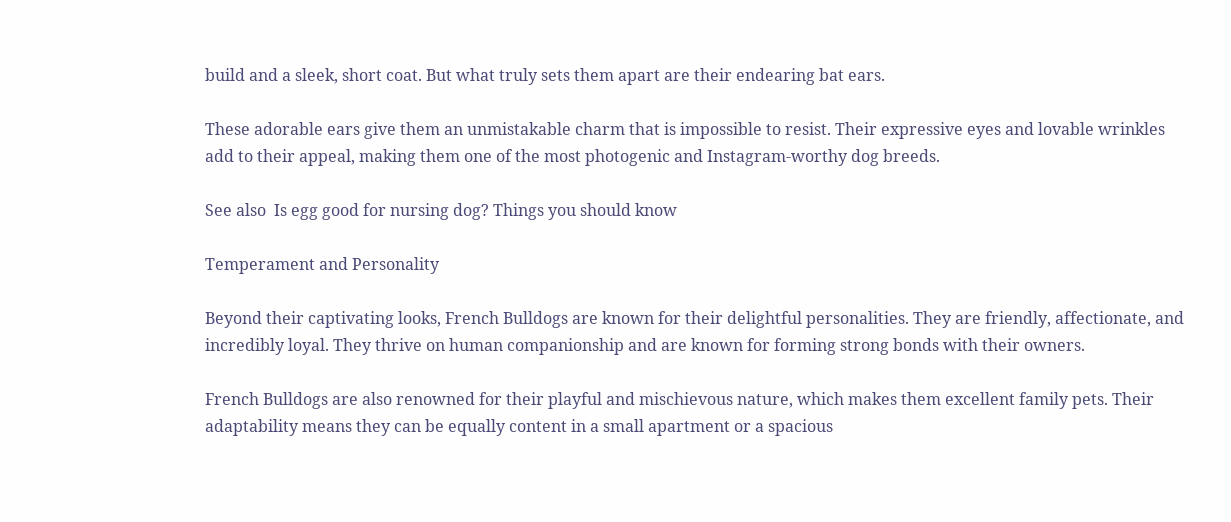build and a sleek, short coat. But what truly sets them apart are their endearing bat ears.

These adorable ears give them an unmistakable charm that is impossible to resist. Their expressive eyes and lovable wrinkles add to their appeal, making them one of the most photogenic and Instagram-worthy dog breeds.

See also  Is egg good for nursing dog? Things you should know

Temperament and Personality

Beyond their captivating looks, French Bulldogs are known for their delightful personalities. They are friendly, affectionate, and incredibly loyal. They thrive on human companionship and are known for forming strong bonds with their owners.

French Bulldogs are also renowned for their playful and mischievous nature, which makes them excellent family pets. Their adaptability means they can be equally content in a small apartment or a spacious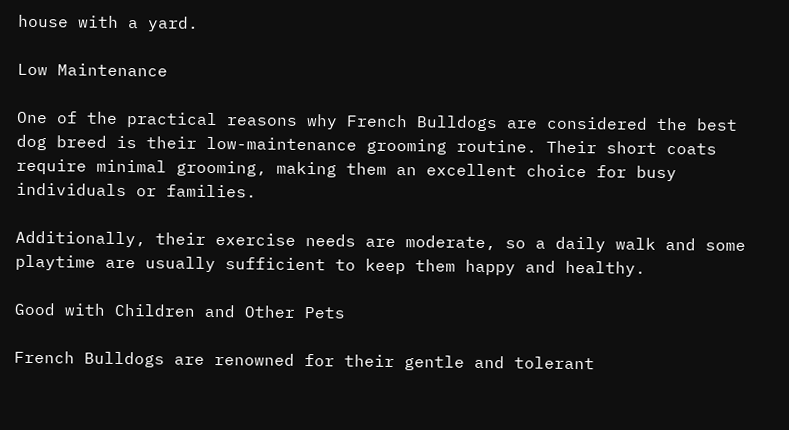house with a yard.

Low Maintenance

One of the practical reasons why French Bulldogs are considered the best dog breed is their low-maintenance grooming routine. Their short coats require minimal grooming, making them an excellent choice for busy individuals or families.

Additionally, their exercise needs are moderate, so a daily walk and some playtime are usually sufficient to keep them happy and healthy.

Good with Children and Other Pets

French Bulldogs are renowned for their gentle and tolerant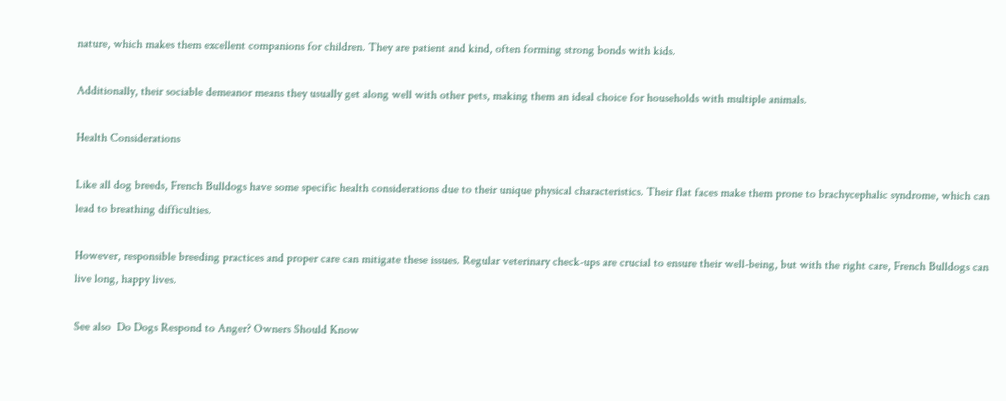nature, which makes them excellent companions for children. They are patient and kind, often forming strong bonds with kids.

Additionally, their sociable demeanor means they usually get along well with other pets, making them an ideal choice for households with multiple animals.

Health Considerations

Like all dog breeds, French Bulldogs have some specific health considerations due to their unique physical characteristics. Their flat faces make them prone to brachycephalic syndrome, which can lead to breathing difficulties.

However, responsible breeding practices and proper care can mitigate these issues. Regular veterinary check-ups are crucial to ensure their well-being, but with the right care, French Bulldogs can live long, happy lives.

See also  Do Dogs Respond to Anger? Owners Should Know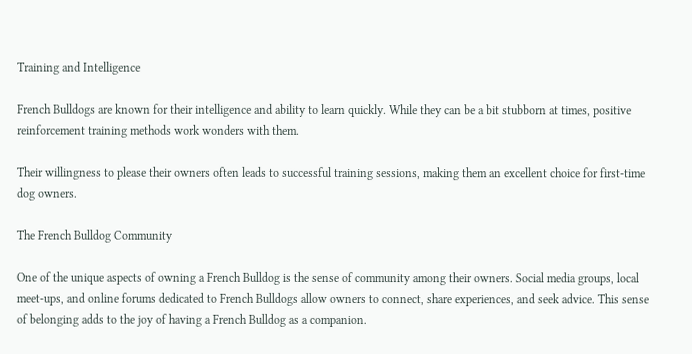Training and Intelligence

French Bulldogs are known for their intelligence and ability to learn quickly. While they can be a bit stubborn at times, positive reinforcement training methods work wonders with them.

Their willingness to please their owners often leads to successful training sessions, making them an excellent choice for first-time dog owners.

The French Bulldog Community

One of the unique aspects of owning a French Bulldog is the sense of community among their owners. Social media groups, local meet-ups, and online forums dedicated to French Bulldogs allow owners to connect, share experiences, and seek advice. This sense of belonging adds to the joy of having a French Bulldog as a companion.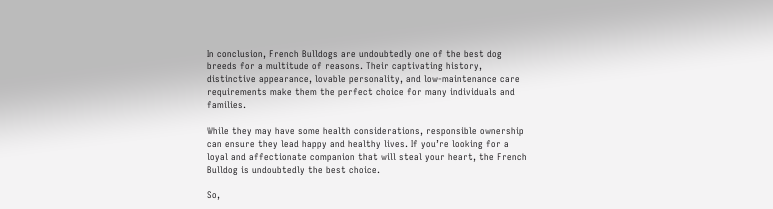In conclusion, French Bulldogs are undoubtedly one of the best dog breeds for a multitude of reasons. Their captivating history, distinctive appearance, lovable personality, and low-maintenance care requirements make them the perfect choice for many individuals and families.

While they may have some health considerations, responsible ownership can ensure they lead happy and healthy lives. If you’re looking for a loyal and affectionate companion that will steal your heart, the French Bulldog is undoubtedly the best choice.

So,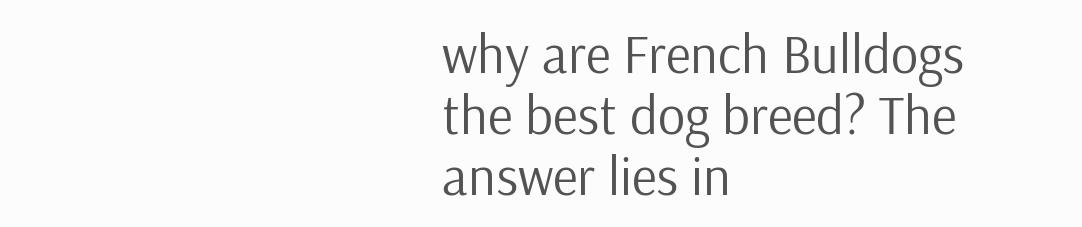why are French Bulldogs the best dog breed? The answer lies in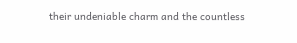their undeniable charm and the countless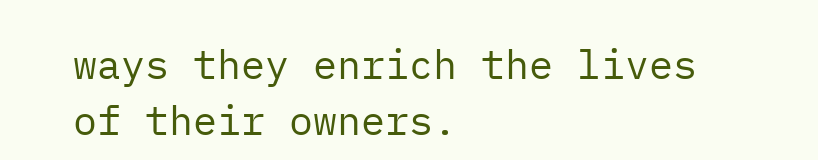ways they enrich the lives of their owners.